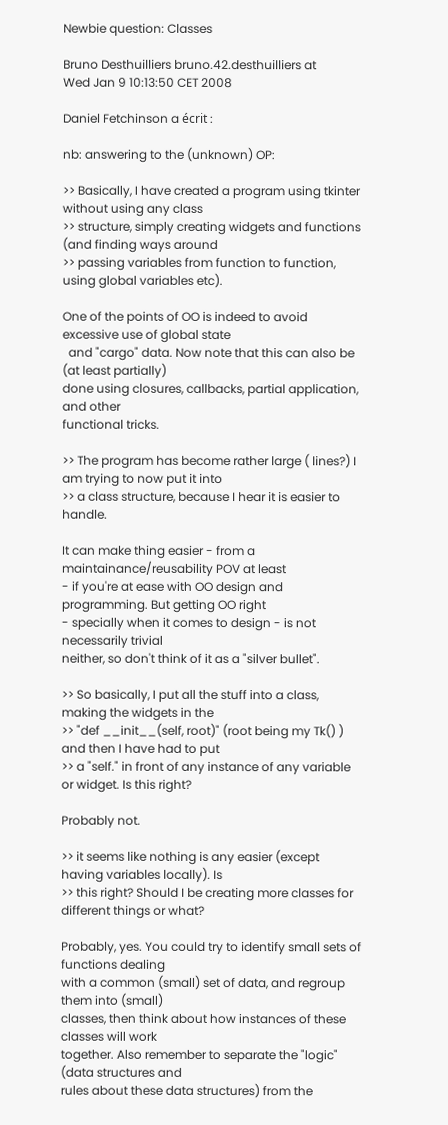Newbie question: Classes

Bruno Desthuilliers bruno.42.desthuilliers at
Wed Jan 9 10:13:50 CET 2008

Daniel Fetchinson a écrit :

nb: answering to the (unknown) OP:

>> Basically, I have created a program using tkinter without using any class
>> structure, simply creating widgets and functions (and finding ways around
>> passing variables from function to function, using global variables etc).

One of the points of OO is indeed to avoid excessive use of global state
  and "cargo" data. Now note that this can also be (at least partially)
done using closures, callbacks, partial application, and other
functional tricks.

>> The program has become rather large ( lines?) I am trying to now put it into
>> a class structure, because I hear it is easier to handle.

It can make thing easier - from a maintainance/reusability POV at least
- if you're at ease with OO design and programming. But getting OO right
- specially when it comes to design - is not necessarily trivial
neither, so don't think of it as a "silver bullet".

>> So basically, I put all the stuff into a class, making the widgets in the
>> "def __init__(self, root)" (root being my Tk() ) and then I have had to put
>> a "self." in front of any instance of any variable or widget. Is this right?

Probably not.

>> it seems like nothing is any easier (except having variables locally). Is
>> this right? Should I be creating more classes for different things or what?

Probably, yes. You could try to identify small sets of functions dealing
with a common (small) set of data, and regroup them into (small)
classes, then think about how instances of these classes will work
together. Also remember to separate the "logic" (data structures and
rules about these data structures) from the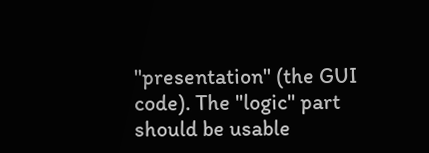"presentation" (the GUI
code). The "logic" part should be usable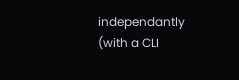independantly (with a CLI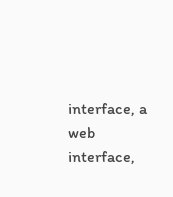interface, a web interface,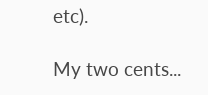etc).

My two cents...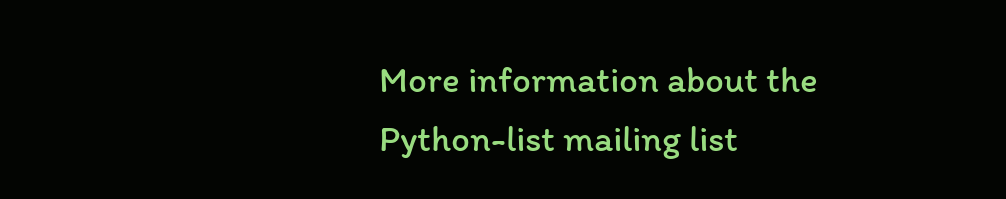More information about the Python-list mailing list